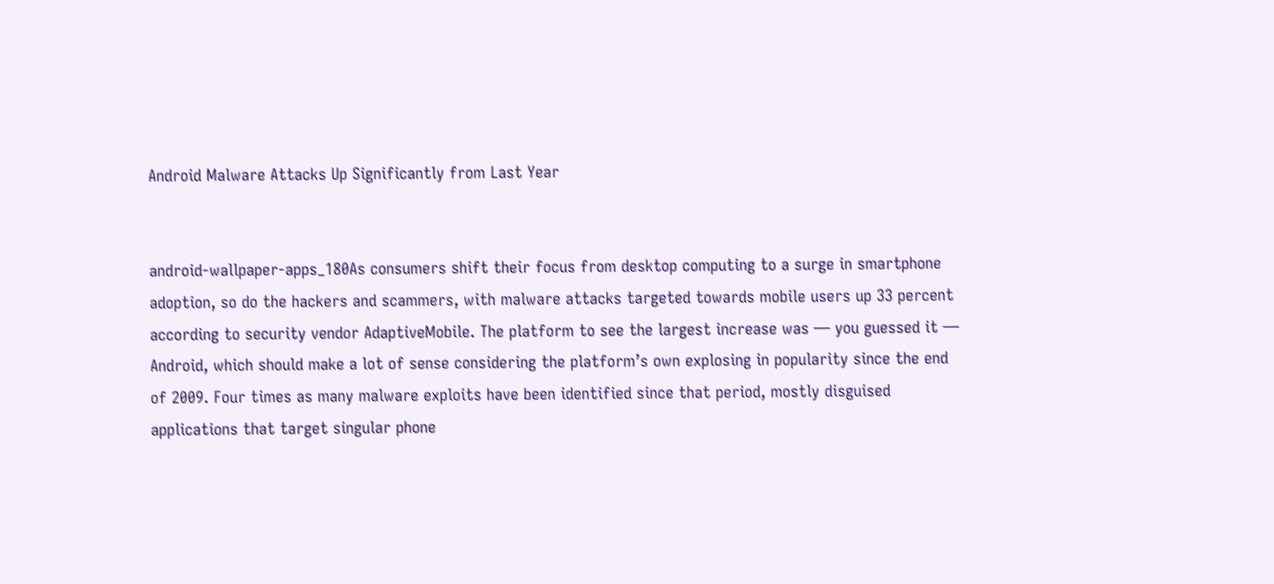Android Malware Attacks Up Significantly from Last Year


android-wallpaper-apps_180As consumers shift their focus from desktop computing to a surge in smartphone adoption, so do the hackers and scammers, with malware attacks targeted towards mobile users up 33 percent according to security vendor AdaptiveMobile. The platform to see the largest increase was — you guessed it — Android, which should make a lot of sense considering the platform’s own explosing in popularity since the end of 2009. Four times as many malware exploits have been identified since that period, mostly disguised applications that target singular phone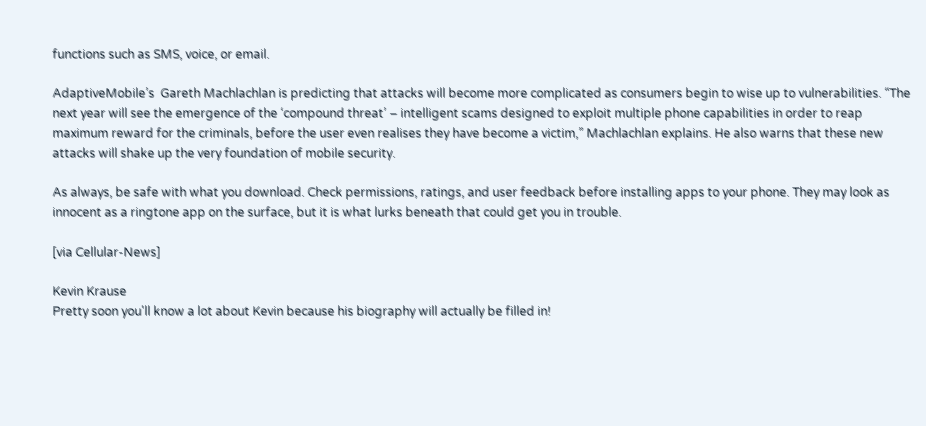functions such as SMS, voice, or email.

AdaptiveMobile’s  Gareth Machlachlan is predicting that attacks will become more complicated as consumers begin to wise up to vulnerabilities. “The next year will see the emergence of the ‘compound threat’ – intelligent scams designed to exploit multiple phone capabilities in order to reap maximum reward for the criminals, before the user even realises they have become a victim,” Machlachlan explains. He also warns that these new attacks will shake up the very foundation of mobile security.

As always, be safe with what you download. Check permissions, ratings, and user feedback before installing apps to your phone. They may look as innocent as a ringtone app on the surface, but it is what lurks beneath that could get you in trouble.

[via Cellular-News]

Kevin Krause
Pretty soon you'll know a lot about Kevin because his biography will actually be filled in!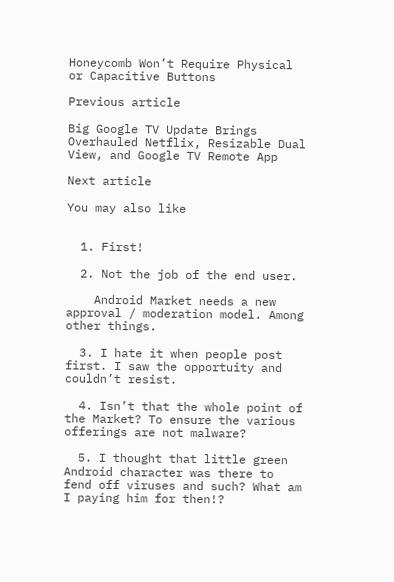Honeycomb Won’t Require Physical or Capacitive Buttons

Previous article

Big Google TV Update Brings Overhauled Netflix, Resizable Dual View, and Google TV Remote App

Next article

You may also like


  1. First!

  2. Not the job of the end user.

    Android Market needs a new approval / moderation model. Among other things.

  3. I hate it when people post first. I saw the opportuity and couldn’t resist.

  4. Isn’t that the whole point of the Market? To ensure the various offerings are not malware?

  5. I thought that little green Android character was there to fend off viruses and such? What am I paying him for then!?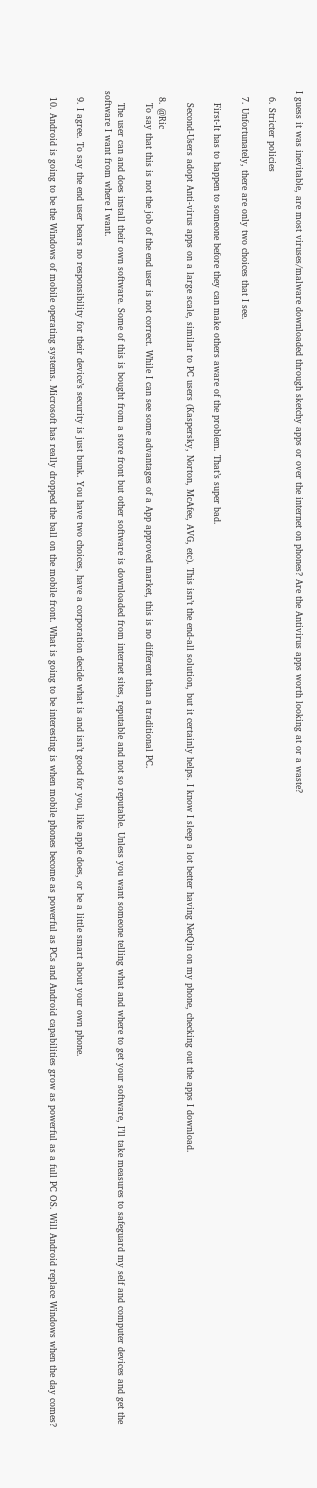I guess it was inevitable, are most viruses/malware downloaded through sketchy apps or over the internet on phones? Are the Antivirus apps worth looking at or a waste?

  6. Stricter policies

  7. Unfortunately, there are only two choices that I see.

    First-It has to happen to someone before they can make others aware of the problem. That’s super bad.

    Second-Users adopt Anti-virus apps on a large scale, similar to PC users (Kaspersky, Norton, McAfee, AVG, etc). This isn’t the end-all solution, but it certainly helps. I know I sleep a lot better having NetQin on my phone, checking out the apps I download.

  8. @Ric
    To say that this is not the job of the end user is not correct. While I can see some advantages of a App approved market, this is no different than a traditional PC.

    The user can and does install their own software. Some of this is bought from a store front but other software is downloaded from internet sites, reputable and not so reputable. Unless you want someone telling what and where to get your software, I’ll take measures to safeguard my self and computer devices and get the software I want from where I want.

  9. I agree. To say the end user bears no responsibility for their device’s security is just bunk. You have two choices, have a corporation decide what is and isn’t good for you, like apple does, or be a little smart about your own phone.

  10. Android is going to be the Windows of mobile operating systems. Microsoft has really dropped the ball on the mobile front. What is going to be interesting is when mobile phones become as powerful as PCs and Android capabilities grow as powerful as a full PC OS. Will Android replace Windows when the day comes?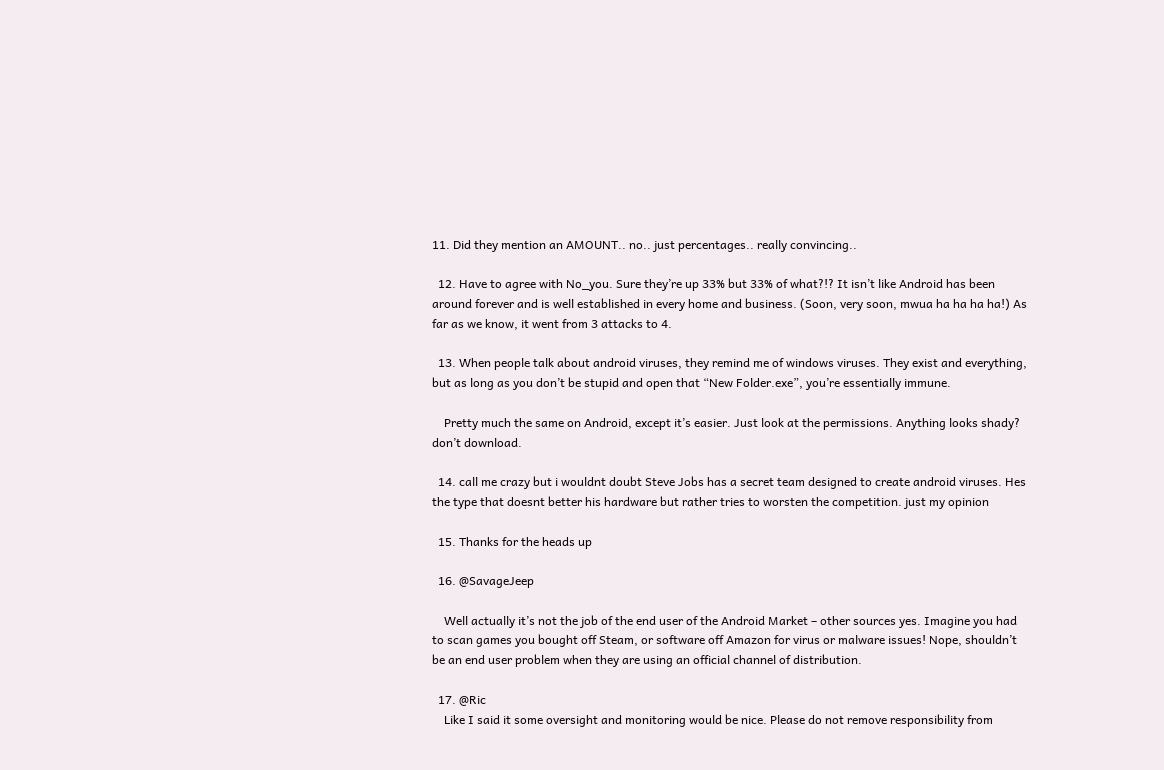11. Did they mention an AMOUNT.. no.. just percentages.. really convincing..

  12. Have to agree with No_you. Sure they’re up 33% but 33% of what?!? It isn’t like Android has been around forever and is well established in every home and business. (Soon, very soon, mwua ha ha ha ha!) As far as we know, it went from 3 attacks to 4.

  13. When people talk about android viruses, they remind me of windows viruses. They exist and everything, but as long as you don’t be stupid and open that “New Folder.exe”, you’re essentially immune.

    Pretty much the same on Android, except it’s easier. Just look at the permissions. Anything looks shady? don’t download.

  14. call me crazy but i wouldnt doubt Steve Jobs has a secret team designed to create android viruses. Hes the type that doesnt better his hardware but rather tries to worsten the competition. just my opinion

  15. Thanks for the heads up

  16. @SavageJeep

    Well actually it’s not the job of the end user of the Android Market – other sources yes. Imagine you had to scan games you bought off Steam, or software off Amazon for virus or malware issues! Nope, shouldn’t be an end user problem when they are using an official channel of distribution.

  17. @Ric
    Like I said it some oversight and monitoring would be nice. Please do not remove responsibility from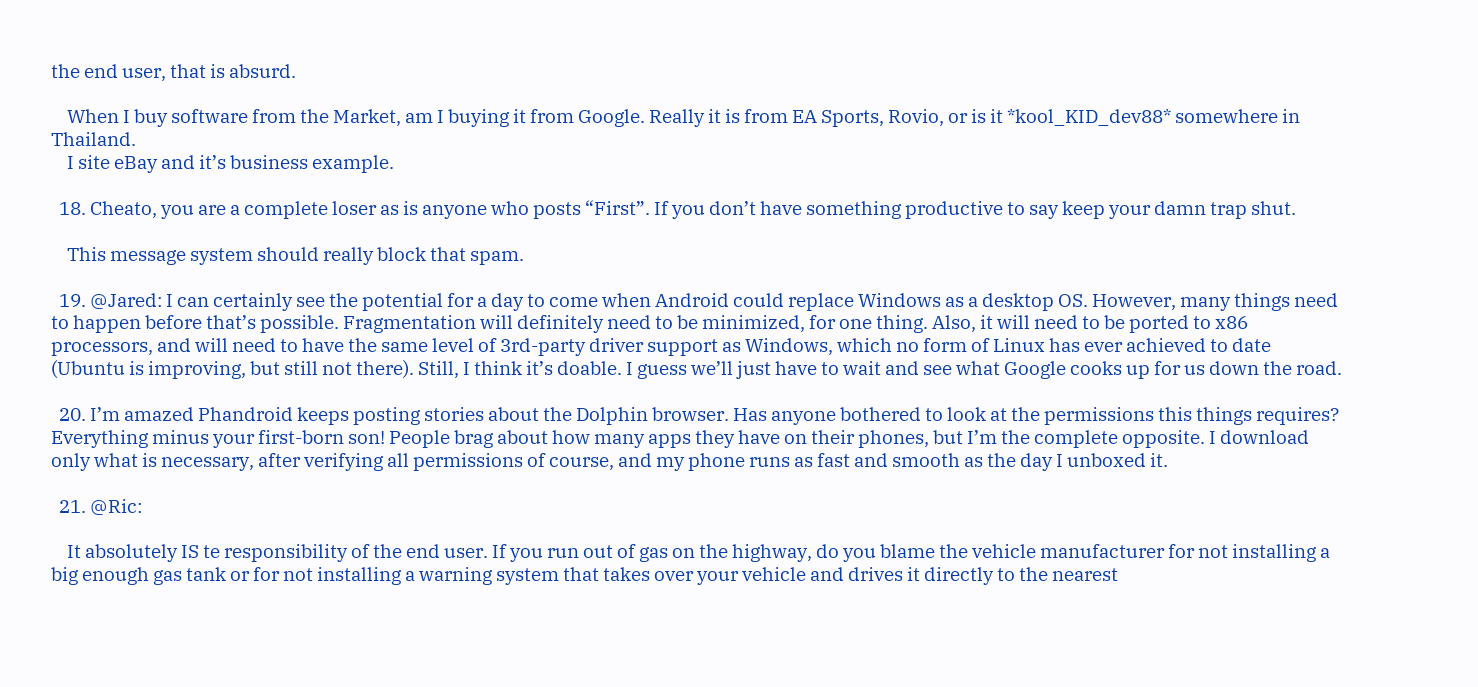the end user, that is absurd.

    When I buy software from the Market, am I buying it from Google. Really it is from EA Sports, Rovio, or is it *kool_KID_dev88* somewhere in Thailand.
    I site eBay and it’s business example.

  18. Cheato, you are a complete loser as is anyone who posts “First”. If you don’t have something productive to say keep your damn trap shut.

    This message system should really block that spam.

  19. @Jared: I can certainly see the potential for a day to come when Android could replace Windows as a desktop OS. However, many things need to happen before that’s possible. Fragmentation will definitely need to be minimized, for one thing. Also, it will need to be ported to x86 processors, and will need to have the same level of 3rd-party driver support as Windows, which no form of Linux has ever achieved to date (Ubuntu is improving, but still not there). Still, I think it’s doable. I guess we’ll just have to wait and see what Google cooks up for us down the road.

  20. I’m amazed Phandroid keeps posting stories about the Dolphin browser. Has anyone bothered to look at the permissions this things requires? Everything minus your first-born son! People brag about how many apps they have on their phones, but I’m the complete opposite. I download only what is necessary, after verifying all permissions of course, and my phone runs as fast and smooth as the day I unboxed it.

  21. @Ric:

    It absolutely IS te responsibility of the end user. If you run out of gas on the highway, do you blame the vehicle manufacturer for not installing a big enough gas tank or for not installing a warning system that takes over your vehicle and drives it directly to the nearest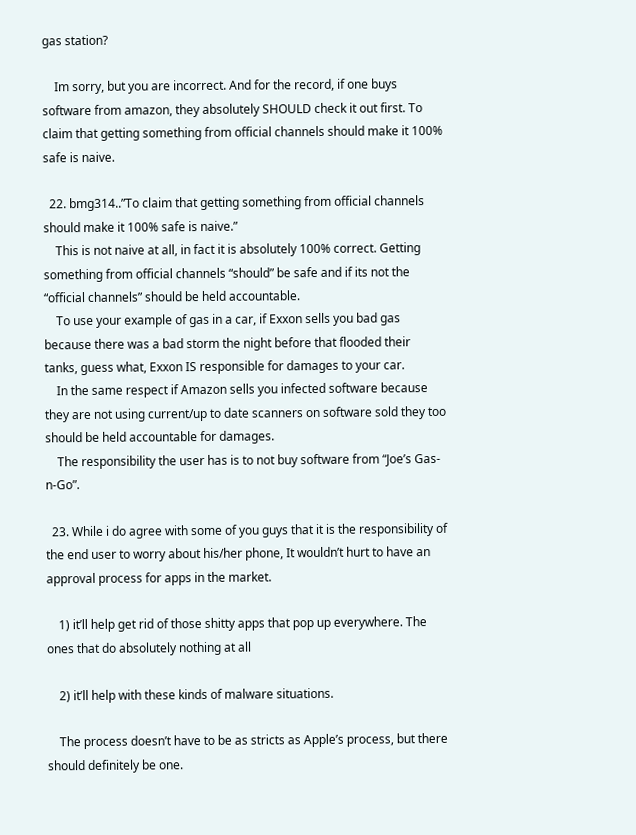gas station?

    Im sorry, but you are incorrect. And for the record, if one buys software from amazon, they absolutely SHOULD check it out first. To claim that getting something from official channels should make it 100% safe is naive.

  22. bmg314..”To claim that getting something from official channels should make it 100% safe is naive.”
    This is not naive at all, in fact it is absolutely 100% correct. Getting something from official channels “should” be safe and if its not the “official channels” should be held accountable.
    To use your example of gas in a car, if Exxon sells you bad gas because there was a bad storm the night before that flooded their tanks, guess what, Exxon IS responsible for damages to your car.
    In the same respect if Amazon sells you infected software because they are not using current/up to date scanners on software sold they too should be held accountable for damages.
    The responsibility the user has is to not buy software from “Joe’s Gas-n-Go”.

  23. While i do agree with some of you guys that it is the responsibility of the end user to worry about his/her phone, It wouldn’t hurt to have an approval process for apps in the market.

    1) it’ll help get rid of those shitty apps that pop up everywhere. The ones that do absolutely nothing at all

    2) it’ll help with these kinds of malware situations.

    The process doesn’t have to be as stricts as Apple’s process, but there should definitely be one.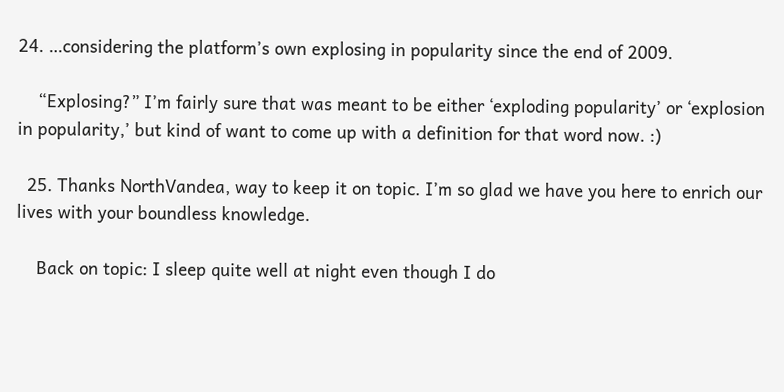24. …considering the platform’s own explosing in popularity since the end of 2009.

    “Explosing?” I’m fairly sure that was meant to be either ‘exploding popularity’ or ‘explosion in popularity,’ but kind of want to come up with a definition for that word now. :)

  25. Thanks NorthVandea, way to keep it on topic. I’m so glad we have you here to enrich our lives with your boundless knowledge.

    Back on topic: I sleep quite well at night even though I do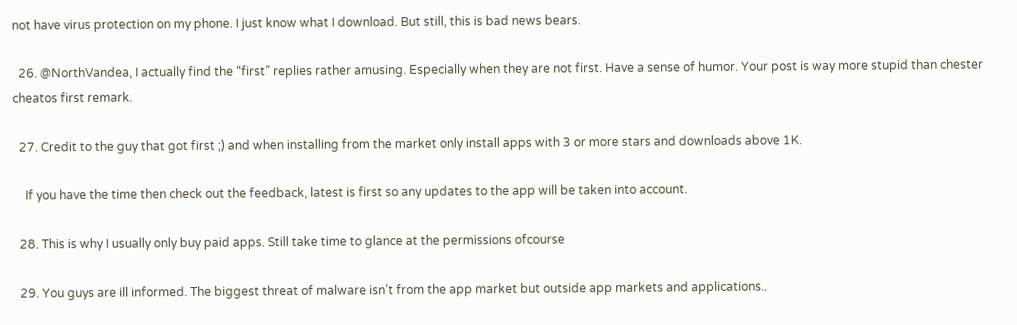not have virus protection on my phone. I just know what I download. But still, this is bad news bears.

  26. @NorthVandea, I actually find the “first” replies rather amusing. Especially when they are not first. Have a sense of humor. Your post is way more stupid than chester cheatos first remark.

  27. Credit to the guy that got first ;) and when installing from the market only install apps with 3 or more stars and downloads above 1K.

    If you have the time then check out the feedback, latest is first so any updates to the app will be taken into account.

  28. This is why I usually only buy paid apps. Still take time to glance at the permissions ofcourse

  29. You guys are ill informed. The biggest threat of malware isn’t from the app market but outside app markets and applications..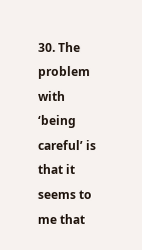30. The problem with ‘being careful’ is that it seems to me that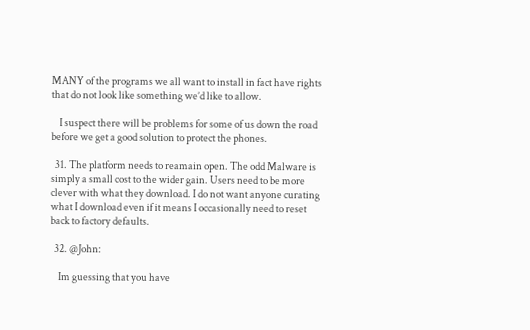MANY of the programs we all want to install in fact have rights that do not look like something we’d like to allow.

    I suspect there will be problems for some of us down the road before we get a good solution to protect the phones.

  31. The platform needs to reamain open. The odd Malware is simply a small cost to the wider gain. Users need to be more clever with what they download. I do not want anyone curating what I download even if it means I occasionally need to reset back to factory defaults.

  32. @John:

    Im guessing that you have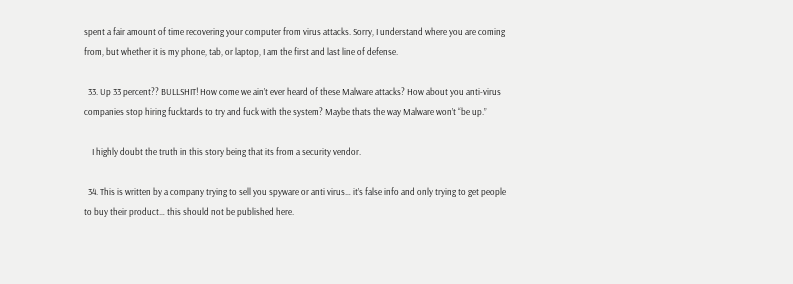spent a fair amount of time recovering your computer from virus attacks. Sorry, I understand where you are coming from, but whether it is my phone, tab, or laptop, I am the first and last line of defense.

  33. Up 33 percent?? BULLSHIT! How come we ain’t ever heard of these Malware attacks? How about you anti-virus companies stop hiring fucktards to try and fuck with the system? Maybe thats the way Malware won’t “be up.”

    I highly doubt the truth in this story being that its from a security vendor.

  34. This is written by a company trying to sell you spyware or anti virus… it’s false info and only trying to get people to buy their product… this should not be published here.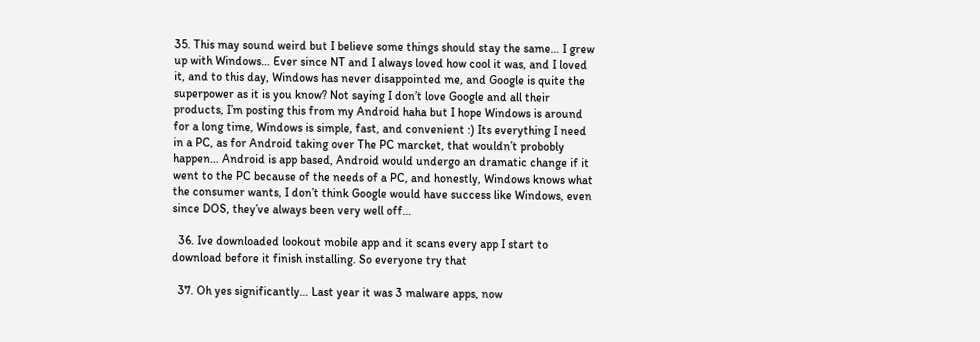35. This may sound weird but I believe some things should stay the same… I grew up with Windows… Ever since NT and I always loved how cool it was, and I loved it, and to this day, Windows has never disappointed me, and Google is quite the superpower as it is you know? Not saying I don’t love Google and all their products, I’m posting this from my Android haha but I hope Windows is around for a long time, Windows is simple, fast, and convenient :) Its everything I need in a PC, as for Android taking over The PC marcket, that wouldn’t probobly happen… Android is app based, Android would undergo an dramatic change if it went to the PC because of the needs of a PC, and honestly, Windows knows what the consumer wants, I don’t think Google would have success like Windows, even since DOS, they’ve always been very well off…

  36. Ive downloaded lookout mobile app and it scans every app I start to download before it finish installing. So everyone try that

  37. Oh yes significantly… Last year it was 3 malware apps, now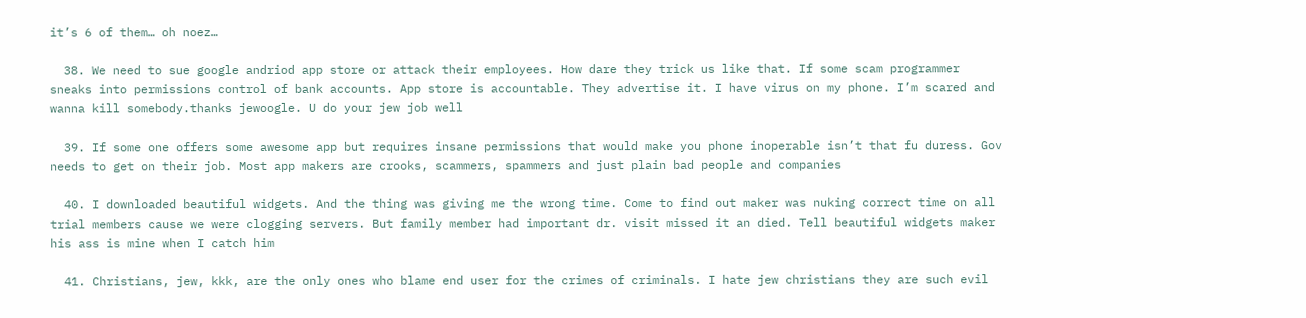it’s 6 of them… oh noez…

  38. We need to sue google andriod app store or attack their employees. How dare they trick us like that. If some scam programmer sneaks into permissions control of bank accounts. App store is accountable. They advertise it. I have virus on my phone. I’m scared and wanna kill somebody.thanks jewoogle. U do your jew job well

  39. If some one offers some awesome app but requires insane permissions that would make you phone inoperable isn’t that fu duress. Gov needs to get on their job. Most app makers are crooks, scammers, spammers and just plain bad people and companies

  40. I downloaded beautiful widgets. And the thing was giving me the wrong time. Come to find out maker was nuking correct time on all trial members cause we were clogging servers. But family member had important dr. visit missed it an died. Tell beautiful widgets maker his ass is mine when I catch him

  41. Christians, jew, kkk, are the only ones who blame end user for the crimes of criminals. I hate jew christians they are such evil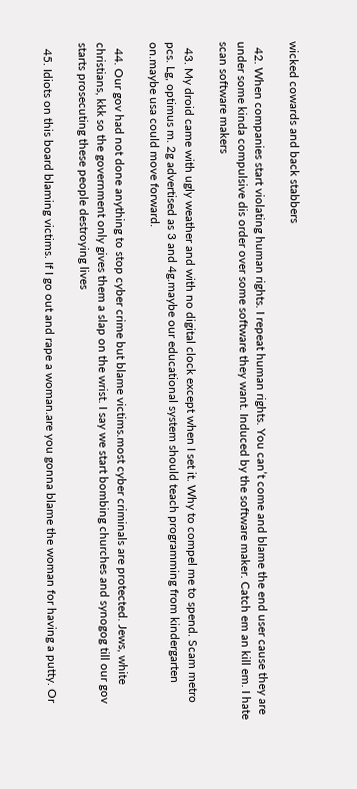wicked cowards and back stabbers

  42. When companies start violating human rights. I repeat human rights. You can’t come and blame the end user cause they are under some kinda compulsive dis order over some software they want. Induced by the software maker. Catch em an kill em. I hate scan software makers

  43. My droid came with ugly weather and with no digital clock except when I set it. Why to compel me to spend. Scam metro pcs. Lg, optimus m. 2g advertised as 3 and 4g.maybe our educational system should teach programming from kindergarten on.maybe usa could move forward.

  44. Our gov had not done anything to stop cyber crime but blame victims.most cyber criminals are protected. Jews, white christians, kkk so the government only gives them a slap on the wrist. I say we start bombing churches and synogog till our gov starts prosecuting these people destroying lives

  45. Idiots on this board blaming victims. If I go out and rape a woman.are you gonna blame the woman for having a putty. Or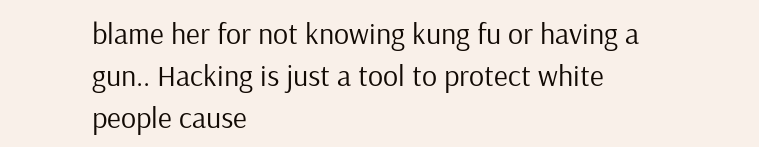blame her for not knowing kung fu or having a gun.. Hacking is just a tool to protect white people cause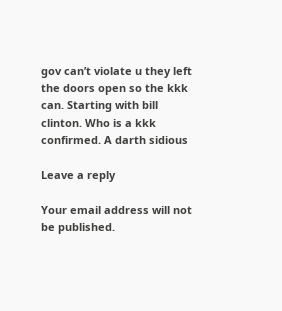gov can’t violate u they left the doors open so the kkk can. Starting with bill clinton. Who is a kkk confirmed. A darth sidious

Leave a reply

Your email address will not be published.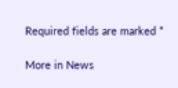Required fields are marked *

More in News